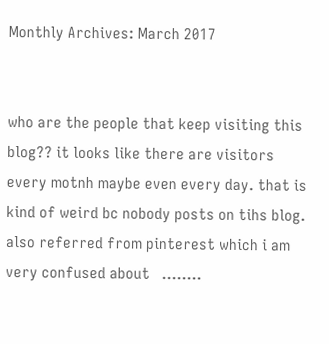Monthly Archives: March 2017


who are the people that keep visiting this blog?? it looks like there are visitors every motnh maybe even every day. that is kind of weird bc nobody posts on tihs blog. also referred from pinterest which i am very confused about   ……..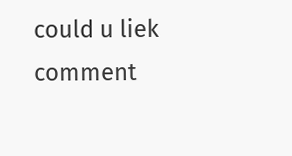could u liek comment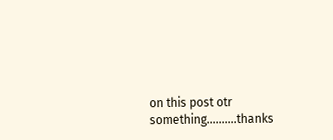on this post otr something……….thanks